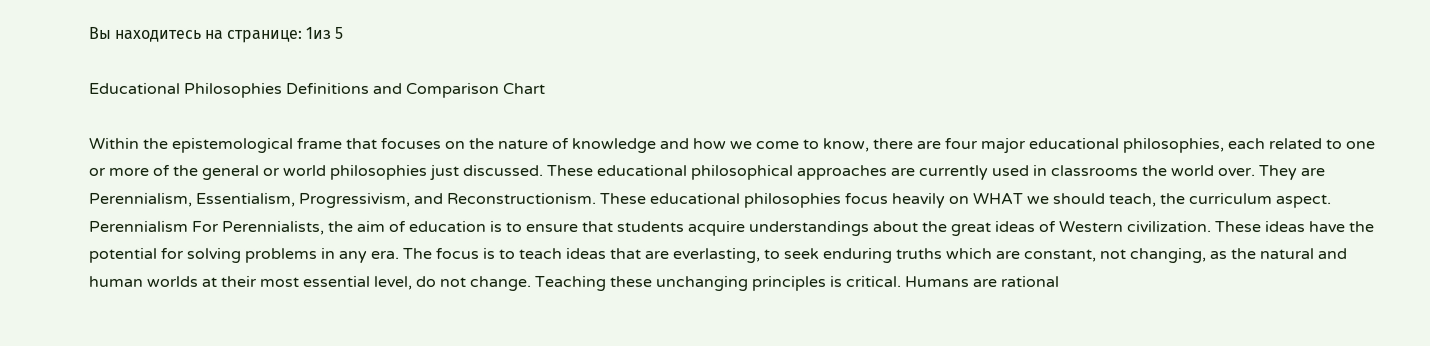Вы находитесь на странице: 1из 5

Educational Philosophies Definitions and Comparison Chart

Within the epistemological frame that focuses on the nature of knowledge and how we come to know, there are four major educational philosophies, each related to one or more of the general or world philosophies just discussed. These educational philosophical approaches are currently used in classrooms the world over. They are Perennialism, Essentialism, Progressivism, and Reconstructionism. These educational philosophies focus heavily on WHAT we should teach, the curriculum aspect. Perennialism For Perennialists, the aim of education is to ensure that students acquire understandings about the great ideas of Western civilization. These ideas have the potential for solving problems in any era. The focus is to teach ideas that are everlasting, to seek enduring truths which are constant, not changing, as the natural and human worlds at their most essential level, do not change. Teaching these unchanging principles is critical. Humans are rational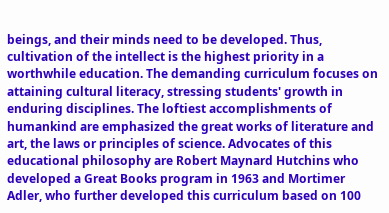beings, and their minds need to be developed. Thus, cultivation of the intellect is the highest priority in a worthwhile education. The demanding curriculum focuses on attaining cultural literacy, stressing students' growth in enduring disciplines. The loftiest accomplishments of humankind are emphasized the great works of literature and art, the laws or principles of science. Advocates of this educational philosophy are Robert Maynard Hutchins who developed a Great Books program in 1963 and Mortimer Adler, who further developed this curriculum based on 100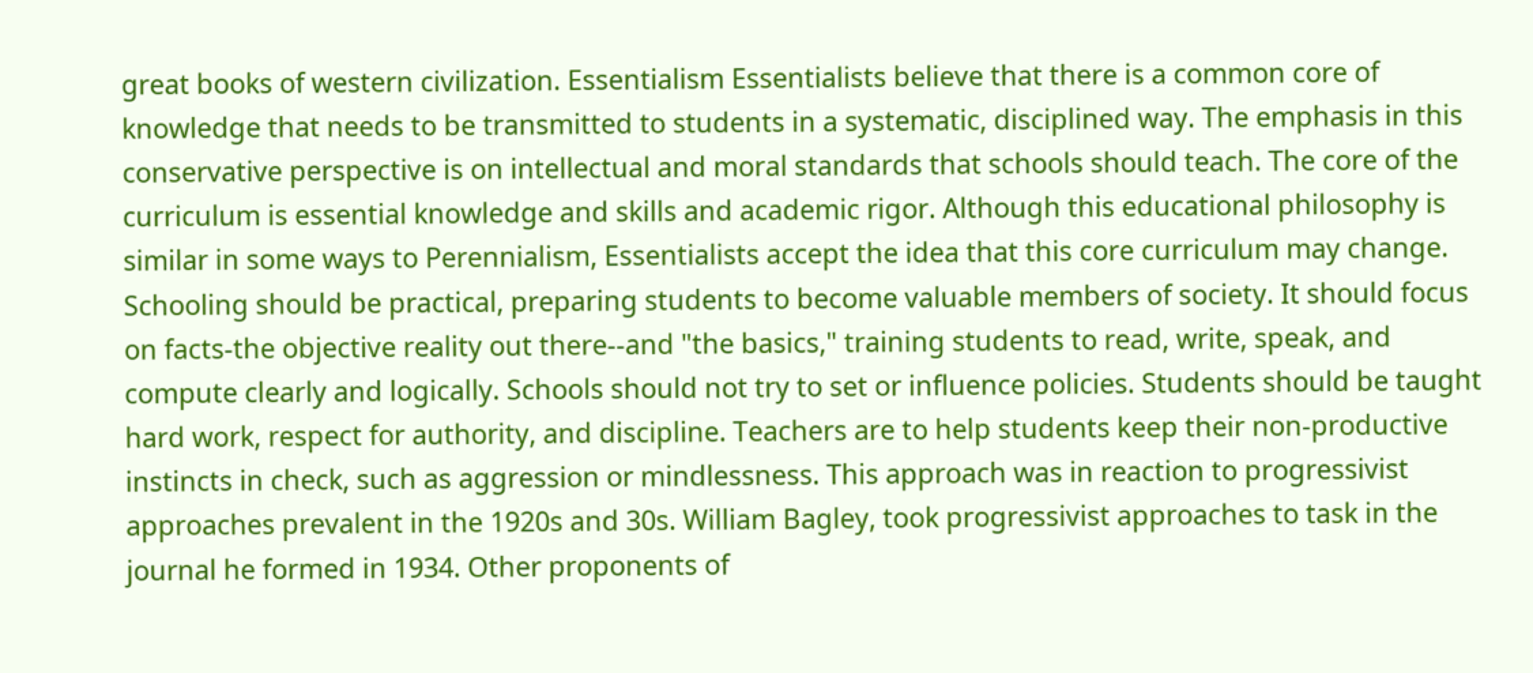great books of western civilization. Essentialism Essentialists believe that there is a common core of knowledge that needs to be transmitted to students in a systematic, disciplined way. The emphasis in this conservative perspective is on intellectual and moral standards that schools should teach. The core of the curriculum is essential knowledge and skills and academic rigor. Although this educational philosophy is similar in some ways to Perennialism, Essentialists accept the idea that this core curriculum may change. Schooling should be practical, preparing students to become valuable members of society. It should focus on facts-the objective reality out there--and "the basics," training students to read, write, speak, and compute clearly and logically. Schools should not try to set or influence policies. Students should be taught hard work, respect for authority, and discipline. Teachers are to help students keep their non-productive instincts in check, such as aggression or mindlessness. This approach was in reaction to progressivist approaches prevalent in the 1920s and 30s. William Bagley, took progressivist approaches to task in the journal he formed in 1934. Other proponents of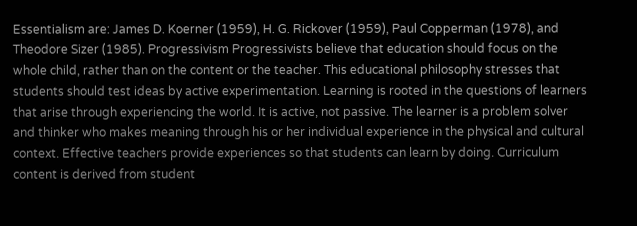Essentialism are: James D. Koerner (1959), H. G. Rickover (1959), Paul Copperman (1978), and Theodore Sizer (1985). Progressivism Progressivists believe that education should focus on the whole child, rather than on the content or the teacher. This educational philosophy stresses that students should test ideas by active experimentation. Learning is rooted in the questions of learners that arise through experiencing the world. It is active, not passive. The learner is a problem solver and thinker who makes meaning through his or her individual experience in the physical and cultural context. Effective teachers provide experiences so that students can learn by doing. Curriculum content is derived from student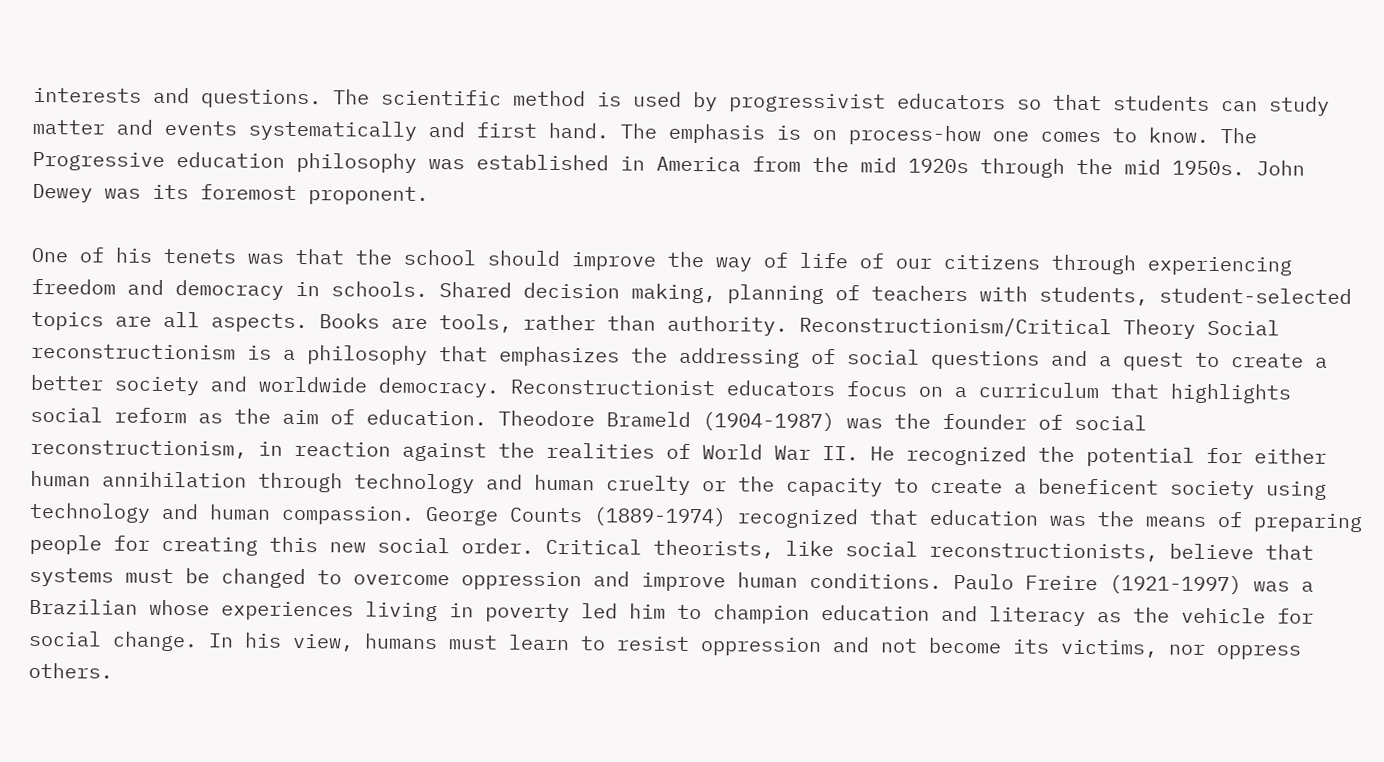interests and questions. The scientific method is used by progressivist educators so that students can study matter and events systematically and first hand. The emphasis is on process-how one comes to know. The Progressive education philosophy was established in America from the mid 1920s through the mid 1950s. John Dewey was its foremost proponent.

One of his tenets was that the school should improve the way of life of our citizens through experiencing freedom and democracy in schools. Shared decision making, planning of teachers with students, student-selected topics are all aspects. Books are tools, rather than authority. Reconstructionism/Critical Theory Social reconstructionism is a philosophy that emphasizes the addressing of social questions and a quest to create a better society and worldwide democracy. Reconstructionist educators focus on a curriculum that highlights social reform as the aim of education. Theodore Brameld (1904-1987) was the founder of social reconstructionism, in reaction against the realities of World War II. He recognized the potential for either human annihilation through technology and human cruelty or the capacity to create a beneficent society using technology and human compassion. George Counts (1889-1974) recognized that education was the means of preparing people for creating this new social order. Critical theorists, like social reconstructionists, believe that systems must be changed to overcome oppression and improve human conditions. Paulo Freire (1921-1997) was a Brazilian whose experiences living in poverty led him to champion education and literacy as the vehicle for social change. In his view, humans must learn to resist oppression and not become its victims, nor oppress others.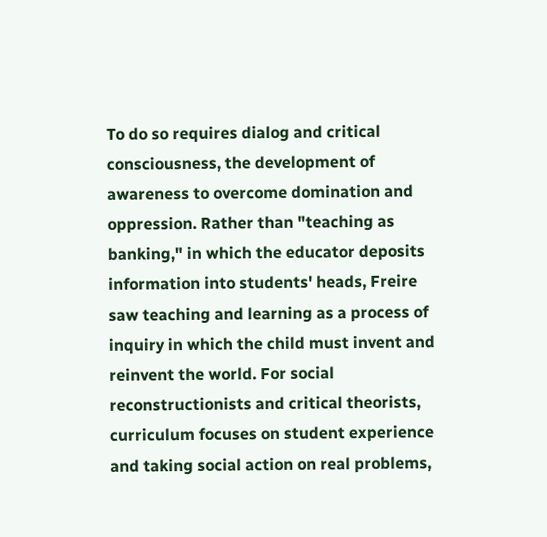To do so requires dialog and critical consciousness, the development of awareness to overcome domination and oppression. Rather than "teaching as banking," in which the educator deposits information into students' heads, Freire saw teaching and learning as a process of inquiry in which the child must invent and reinvent the world. For social reconstructionists and critical theorists, curriculum focuses on student experience and taking social action on real problems,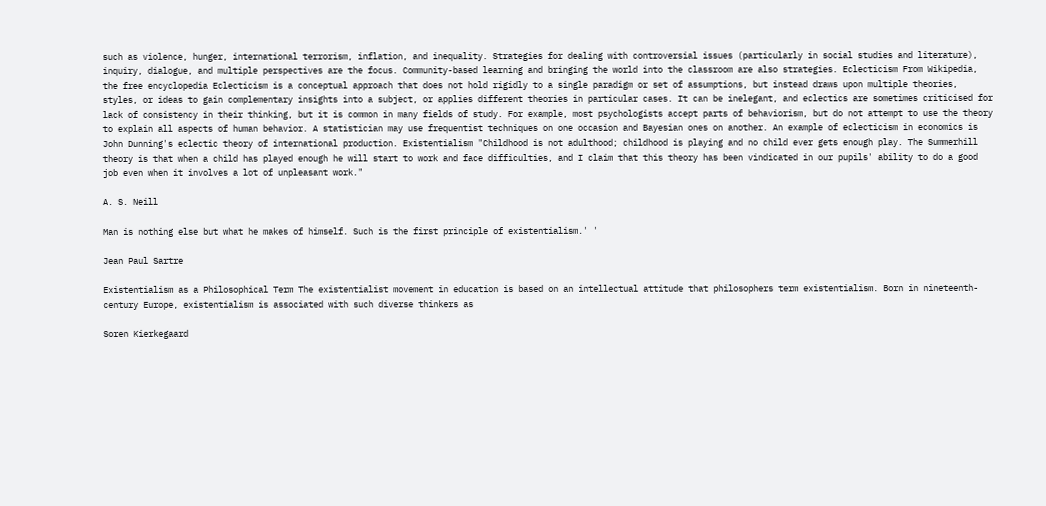such as violence, hunger, international terrorism, inflation, and inequality. Strategies for dealing with controversial issues (particularly in social studies and literature), inquiry, dialogue, and multiple perspectives are the focus. Community-based learning and bringing the world into the classroom are also strategies. Eclecticism From Wikipedia, the free encyclopedia Eclecticism is a conceptual approach that does not hold rigidly to a single paradigm or set of assumptions, but instead draws upon multiple theories, styles, or ideas to gain complementary insights into a subject, or applies different theories in particular cases. It can be inelegant, and eclectics are sometimes criticised for lack of consistency in their thinking, but it is common in many fields of study. For example, most psychologists accept parts of behaviorism, but do not attempt to use the theory to explain all aspects of human behavior. A statistician may use frequentist techniques on one occasion and Bayesian ones on another. An example of eclecticism in economics is John Dunning's eclectic theory of international production. Existentialism "Childhood is not adulthood; childhood is playing and no child ever gets enough play. The Summerhill theory is that when a child has played enough he will start to work and face difficulties, and I claim that this theory has been vindicated in our pupils' ability to do a good job even when it involves a lot of unpleasant work."

A. S. Neill

Man is nothing else but what he makes of himself. Such is the first principle of existentialism.' '

Jean Paul Sartre

Existentialism as a Philosophical Term The existentialist movement in education is based on an intellectual attitude that philosophers term existentialism. Born in nineteenth-century Europe, existentialism is associated with such diverse thinkers as

Soren Kierkegaard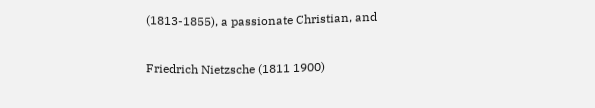(1813-1855), a passionate Christian, and

Friedrich Nietzsche (1811 1900)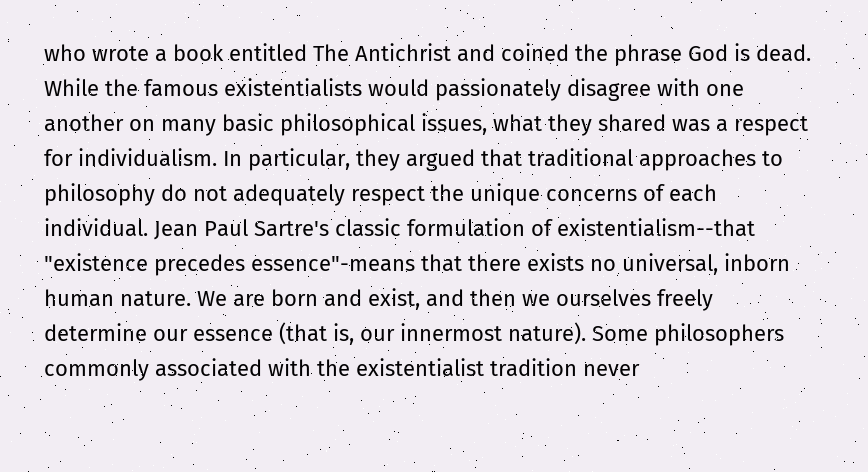who wrote a book entitled The Antichrist and coined the phrase God is dead. While the famous existentialists would passionately disagree with one another on many basic philosophical issues, what they shared was a respect for individualism. In particular, they argued that traditional approaches to philosophy do not adequately respect the unique concerns of each individual. Jean Paul Sartre's classic formulation of existentialism--that "existence precedes essence"-means that there exists no universal, inborn human nature. We are born and exist, and then we ourselves freely determine our essence (that is, our innermost nature). Some philosophers commonly associated with the existentialist tradition never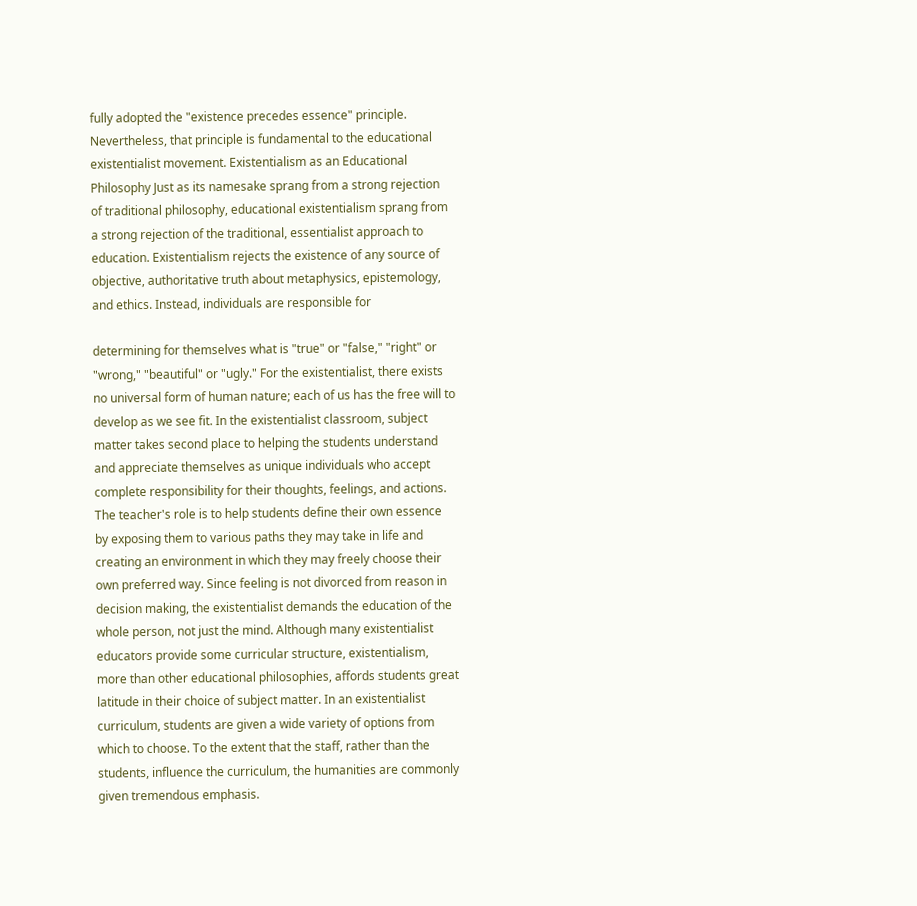fully adopted the "existence precedes essence" principle. Nevertheless, that principle is fundamental to the educational existentialist movement. Existentialism as an Educational Philosophy Just as its namesake sprang from a strong rejection of traditional philosophy, educational existentialism sprang from a strong rejection of the traditional, essentialist approach to education. Existentialism rejects the existence of any source of objective, authoritative truth about metaphysics, epistemology, and ethics. Instead, individuals are responsible for

determining for themselves what is "true" or "false," "right" or "wrong," "beautiful" or "ugly." For the existentialist, there exists no universal form of human nature; each of us has the free will to develop as we see fit. In the existentialist classroom, subject matter takes second place to helping the students understand and appreciate themselves as unique individuals who accept complete responsibility for their thoughts, feelings, and actions. The teacher's role is to help students define their own essence by exposing them to various paths they may take in life and creating an environment in which they may freely choose their own preferred way. Since feeling is not divorced from reason in decision making, the existentialist demands the education of the whole person, not just the mind. Although many existentialist educators provide some curricular structure, existentialism, more than other educational philosophies, affords students great latitude in their choice of subject matter. In an existentialist curriculum, students are given a wide variety of options from which to choose. To the extent that the staff, rather than the students, influence the curriculum, the humanities are commonly given tremendous emphasis.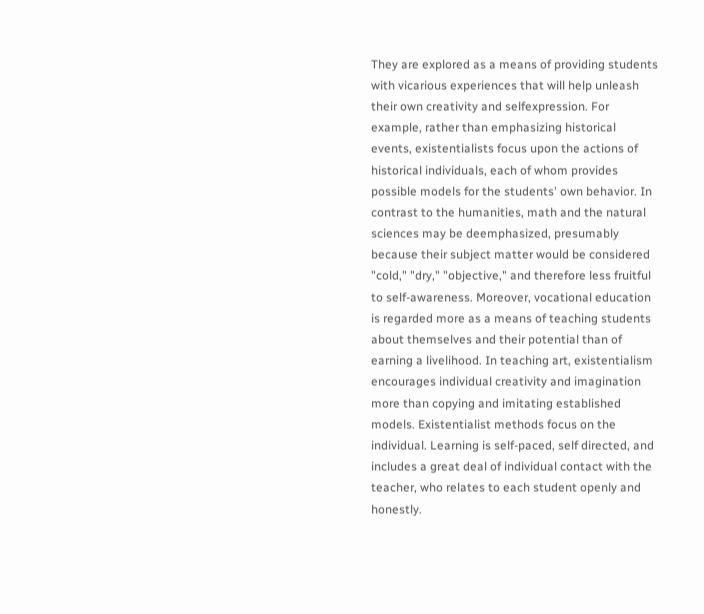They are explored as a means of providing students with vicarious experiences that will help unleash their own creativity and selfexpression. For example, rather than emphasizing historical events, existentialists focus upon the actions of historical individuals, each of whom provides possible models for the students' own behavior. In contrast to the humanities, math and the natural sciences may be deemphasized, presumably because their subject matter would be considered "cold," "dry," "objective," and therefore less fruitful to self-awareness. Moreover, vocational education is regarded more as a means of teaching students about themselves and their potential than of earning a livelihood. In teaching art, existentialism encourages individual creativity and imagination more than copying and imitating established models. Existentialist methods focus on the individual. Learning is self-paced, self directed, and includes a great deal of individual contact with the teacher, who relates to each student openly and honestly.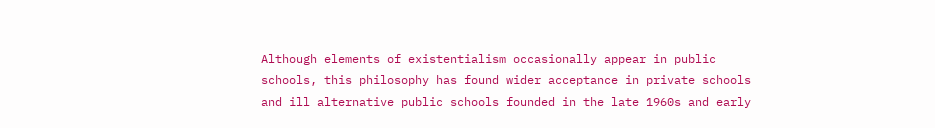Although elements of existentialism occasionally appear in public schools, this philosophy has found wider acceptance in private schools and ill alternative public schools founded in the late 1960s and early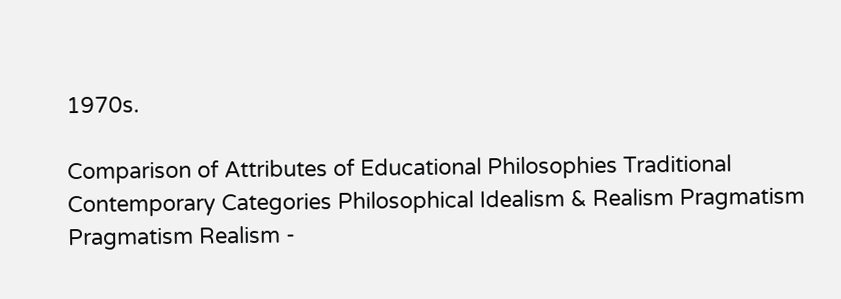1970s.

Comparison of Attributes of Educational Philosophies Traditional Contemporary Categories Philosophical Idealism & Realism Pragmatism Pragmatism Realism -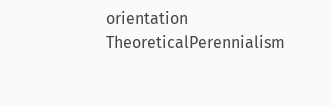orientation TheoreticalPerennialism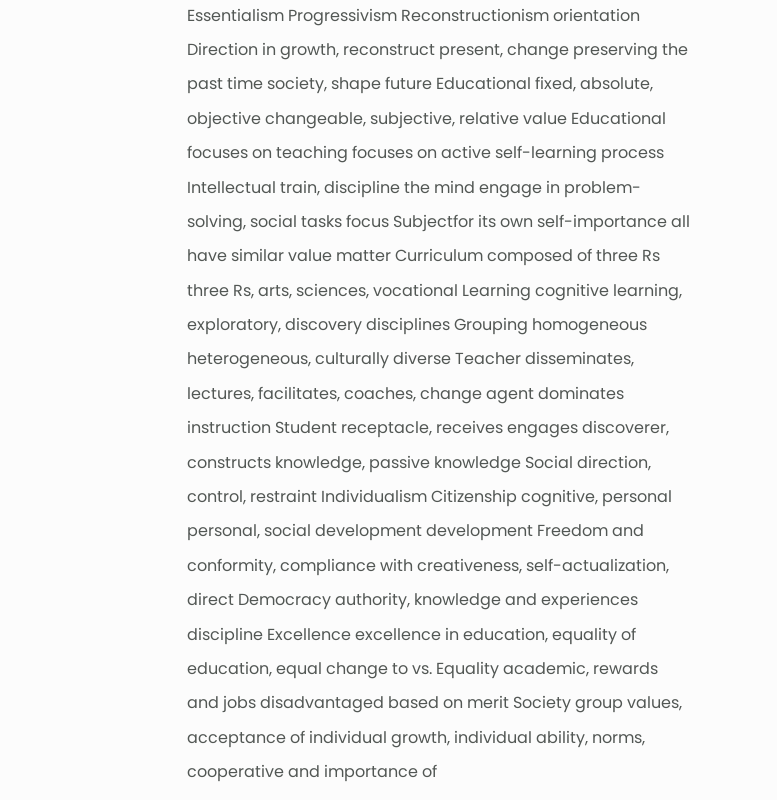Essentialism Progressivism Reconstructionism orientation Direction in growth, reconstruct present, change preserving the past time society, shape future Educational fixed, absolute, objective changeable, subjective, relative value Educational focuses on teaching focuses on active self-learning process Intellectual train, discipline the mind engage in problem-solving, social tasks focus Subjectfor its own self-importance all have similar value matter Curriculum composed of three Rs three Rs, arts, sciences, vocational Learning cognitive learning, exploratory, discovery disciplines Grouping homogeneous heterogeneous, culturally diverse Teacher disseminates, lectures, facilitates, coaches, change agent dominates instruction Student receptacle, receives engages discoverer, constructs knowledge, passive knowledge Social direction, control, restraint Individualism Citizenship cognitive, personal personal, social development development Freedom and conformity, compliance with creativeness, self-actualization, direct Democracy authority, knowledge and experiences discipline Excellence excellence in education, equality of education, equal change to vs. Equality academic, rewards and jobs disadvantaged based on merit Society group values, acceptance of individual growth, individual ability, norms, cooperative and importance of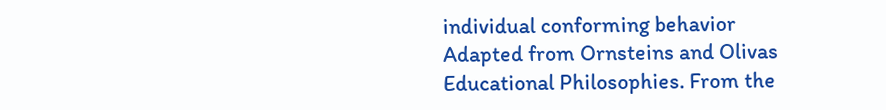individual conforming behavior
Adapted from Ornsteins and Olivas Educational Philosophies. From the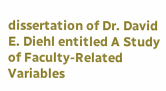dissertation of Dr. David E. Diehl entitled A Study of Faculty-Related Variables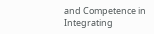and Competence in Integrating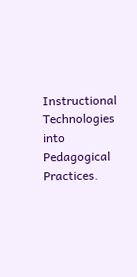Instructional Technologies into Pedagogical Practices.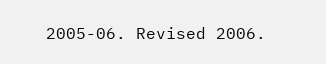2005-06. Revised 2006.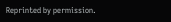Reprinted by permission.